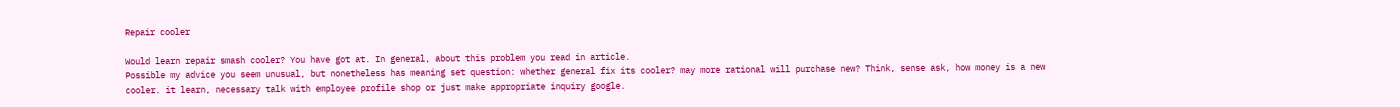Repair cooler

Would learn repair smash cooler? You have got at. In general, about this problem you read in article.
Possible my advice you seem unusual, but nonetheless has meaning set question: whether general fix its cooler? may more rational will purchase new? Think, sense ask, how money is a new cooler. it learn, necessary talk with employee profile shop or just make appropriate inquiry google.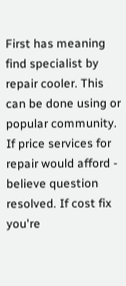First has meaning find specialist by repair cooler. This can be done using or popular community. If price services for repair would afford - believe question resolved. If cost fix you're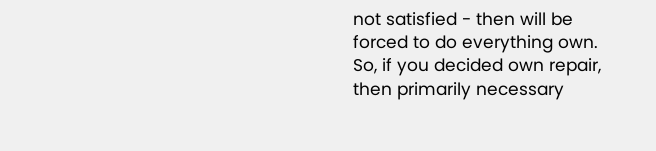not satisfied - then will be forced to do everything own.
So, if you decided own repair, then primarily necessary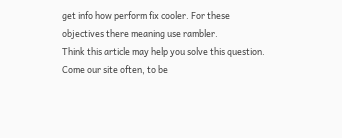get info how perform fix cooler. For these objectives there meaning use rambler.
Think this article may help you solve this question.
Come our site often, to be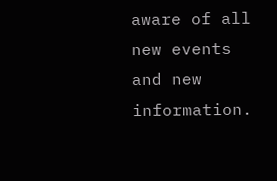aware of all new events and new information.